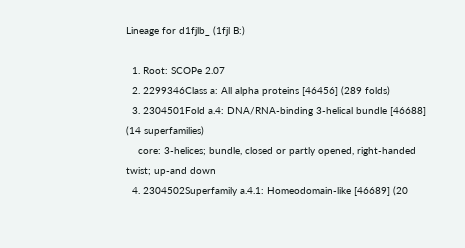Lineage for d1fjlb_ (1fjl B:)

  1. Root: SCOPe 2.07
  2. 2299346Class a: All alpha proteins [46456] (289 folds)
  3. 2304501Fold a.4: DNA/RNA-binding 3-helical bundle [46688] (14 superfamilies)
    core: 3-helices; bundle, closed or partly opened, right-handed twist; up-and down
  4. 2304502Superfamily a.4.1: Homeodomain-like [46689] (20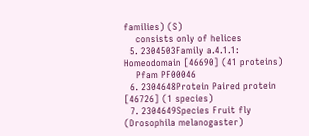families) (S)
    consists only of helices
  5. 2304503Family a.4.1.1: Homeodomain [46690] (41 proteins)
    Pfam PF00046
  6. 2304648Protein Paired protein [46726] (1 species)
  7. 2304649Species Fruit fly (Drosophila melanogaster)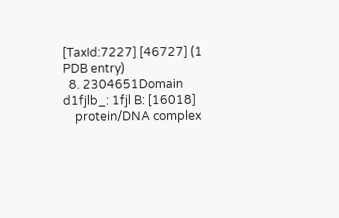[TaxId:7227] [46727] (1 PDB entry)
  8. 2304651Domain d1fjlb_: 1fjl B: [16018]
    protein/DNA complex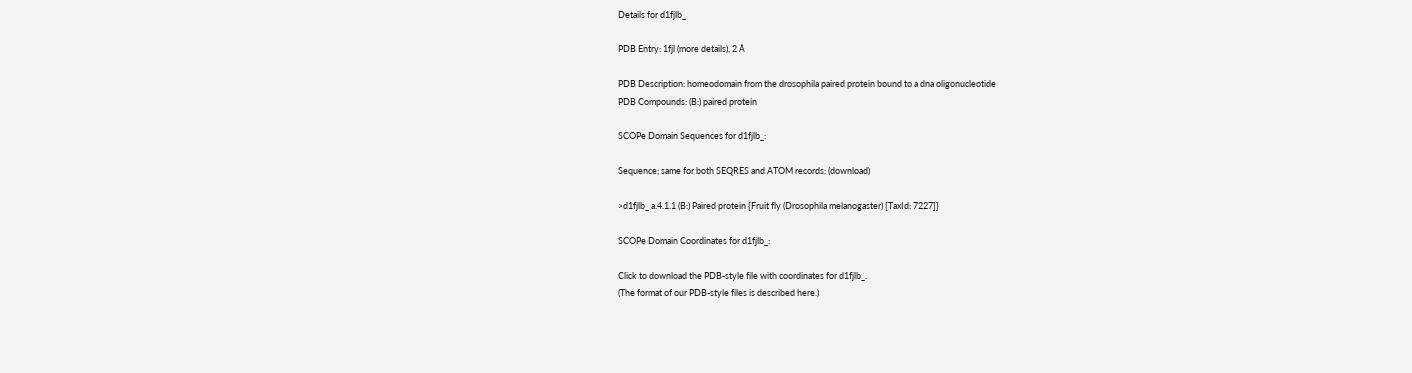Details for d1fjlb_

PDB Entry: 1fjl (more details), 2 Å

PDB Description: homeodomain from the drosophila paired protein bound to a dna oligonucleotide
PDB Compounds: (B:) paired protein

SCOPe Domain Sequences for d1fjlb_:

Sequence; same for both SEQRES and ATOM records: (download)

>d1fjlb_ a.4.1.1 (B:) Paired protein {Fruit fly (Drosophila melanogaster) [TaxId: 7227]}

SCOPe Domain Coordinates for d1fjlb_:

Click to download the PDB-style file with coordinates for d1fjlb_.
(The format of our PDB-style files is described here.)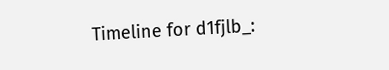Timeline for d1fjlb_: